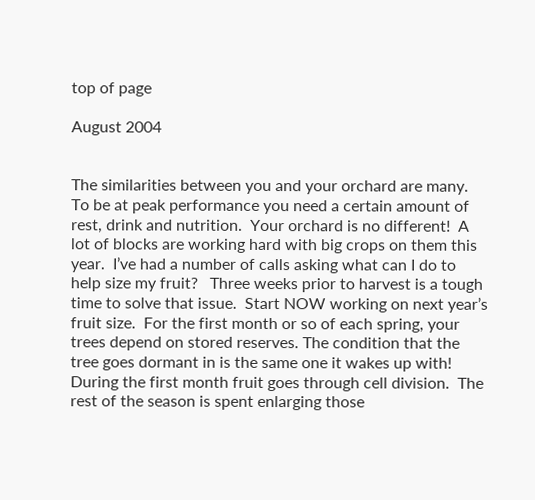top of page

August 2004


The similarities between you and your orchard are many.  To be at peak performance you need a certain amount of rest, drink and nutrition.  Your orchard is no different!  A lot of blocks are working hard with big crops on them this year.  I’ve had a number of calls asking what can I do to help size my fruit?   Three weeks prior to harvest is a tough time to solve that issue.  Start NOW working on next year’s fruit size.  For the first month or so of each spring, your trees depend on stored reserves. The condition that the tree goes dormant in is the same one it wakes up with!  During the first month fruit goes through cell division.  The rest of the season is spent enlarging those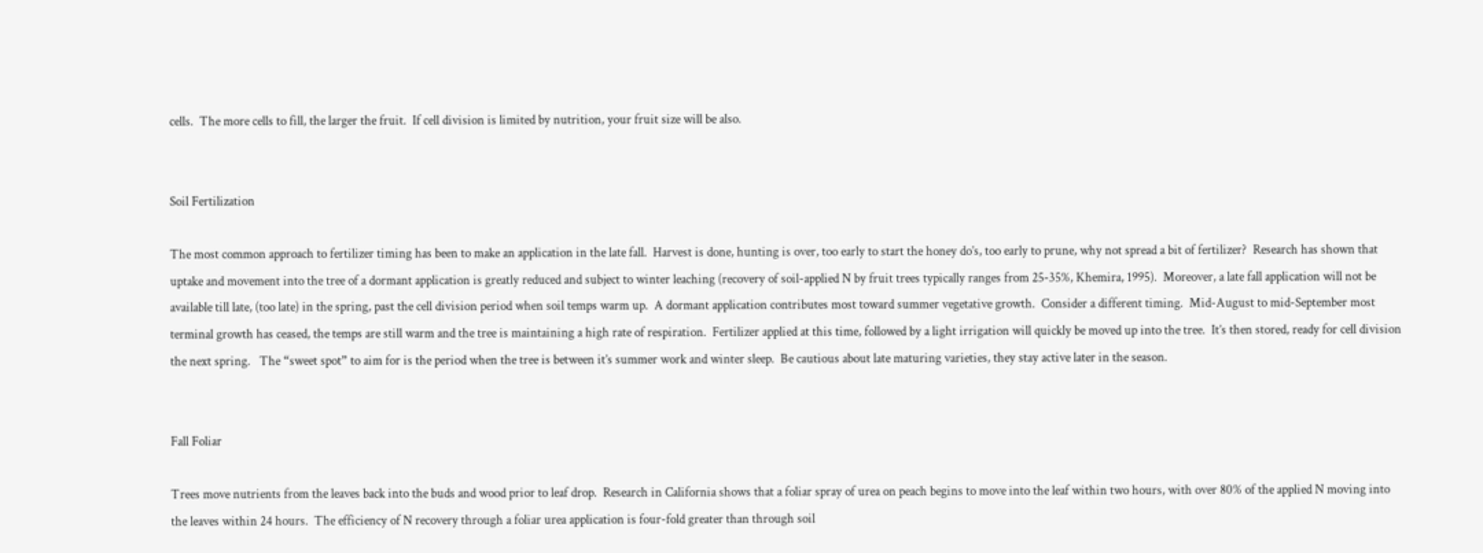cells.  The more cells to fill, the larger the fruit.  If cell division is limited by nutrition, your fruit size will be also.


Soil Fertilization

The most common approach to fertilizer timing has been to make an application in the late fall.  Harvest is done, hunting is over, too early to start the honey do’s, too early to prune, why not spread a bit of fertilizer?  Research has shown that uptake and movement into the tree of a dormant application is greatly reduced and subject to winter leaching (recovery of soil-applied N by fruit trees typically ranges from 25-35%, Khemira, 1995).  Moreover, a late fall application will not be available till late, (too late) in the spring, past the cell division period when soil temps warm up.  A dormant application contributes most toward summer vegetative growth.  Consider a different timing.  Mid-August to mid-September most terminal growth has ceased, the temps are still warm and the tree is maintaining a high rate of respiration.  Fertilizer applied at this time, followed by a light irrigation will quickly be moved up into the tree.  It’s then stored, ready for cell division the next spring.   The “sweet spot” to aim for is the period when the tree is between it’s summer work and winter sleep.  Be cautious about late maturing varieties, they stay active later in the season.


Fall Foliar

Trees move nutrients from the leaves back into the buds and wood prior to leaf drop.  Research in California shows that a foliar spray of urea on peach begins to move into the leaf within two hours, with over 80% of the applied N moving into the leaves within 24 hours.  The efficiency of N recovery through a foliar urea application is four-fold greater than through soil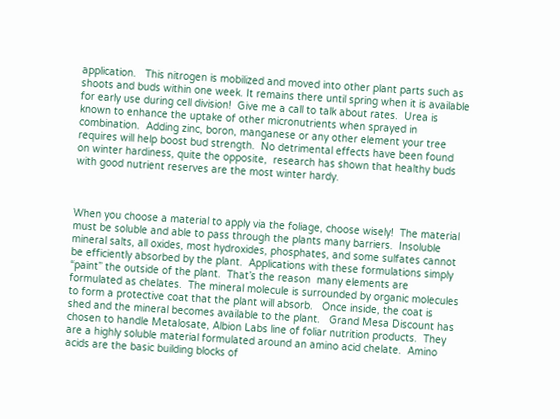application.   This nitrogen is mobilized and moved into other plant parts such as shoots and buds within one week. It remains there until spring when it is available for early use during cell division!  Give me a call to talk about rates.  Urea is known to enhance the uptake of other micronutrients when sprayed in combination.  Adding zinc, boron, manganese or any other element your tree requires will help boost bud strength.  No detrimental effects have been found on winter hardiness, quite the opposite,  research has shown that healthy buds with good nutrient reserves are the most winter hardy.



When you choose a material to apply via the foliage, choose wisely!  The material must be soluble and able to pass through the plants many barriers.  Insoluble mineral salts, all oxides, most hydroxides, phosphates, and some sulfates cannot be efficiently absorbed by the plant.  Applications with these formulations simply “paint” the outside of the plant.  That’s the reason  many elements are formulated as chelates.  The mineral molecule is surrounded by organic molecules to form a protective coat that the plant will absorb.   Once inside, the coat is shed and the mineral becomes available to the plant.   Grand Mesa Discount has chosen to handle Metalosate, Albion Labs line of foliar nutrition products.  They are a highly soluble material formulated around an amino acid chelate.  Amino acids are the basic building blocks of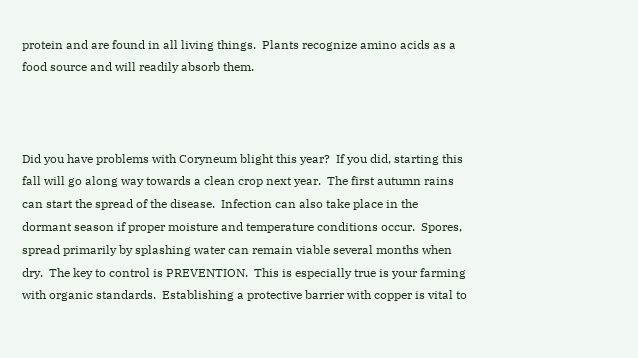protein and are found in all living things.  Plants recognize amino acids as a food source and will readily absorb them.



Did you have problems with Coryneum blight this year?  If you did, starting this fall will go along way towards a clean crop next year.  The first autumn rains can start the spread of the disease.  Infection can also take place in the dormant season if proper moisture and temperature conditions occur.  Spores, spread primarily by splashing water can remain viable several months when dry.  The key to control is PREVENTION.  This is especially true is your farming with organic standards.  Establishing a protective barrier with copper is vital to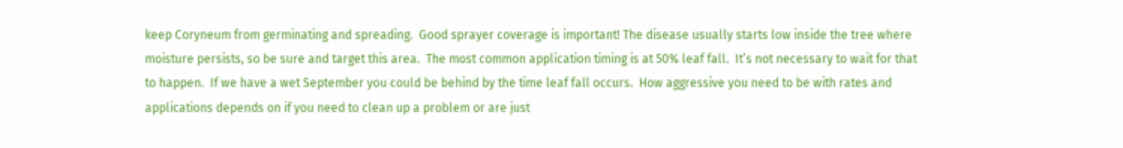keep Coryneum from germinating and spreading.  Good sprayer coverage is important! The disease usually starts low inside the tree where moisture persists, so be sure and target this area.  The most common application timing is at 50% leaf fall.  It’s not necessary to wait for that to happen.  If we have a wet September you could be behind by the time leaf fall occurs.  How aggressive you need to be with rates and applications depends on if you need to clean up a problem or are just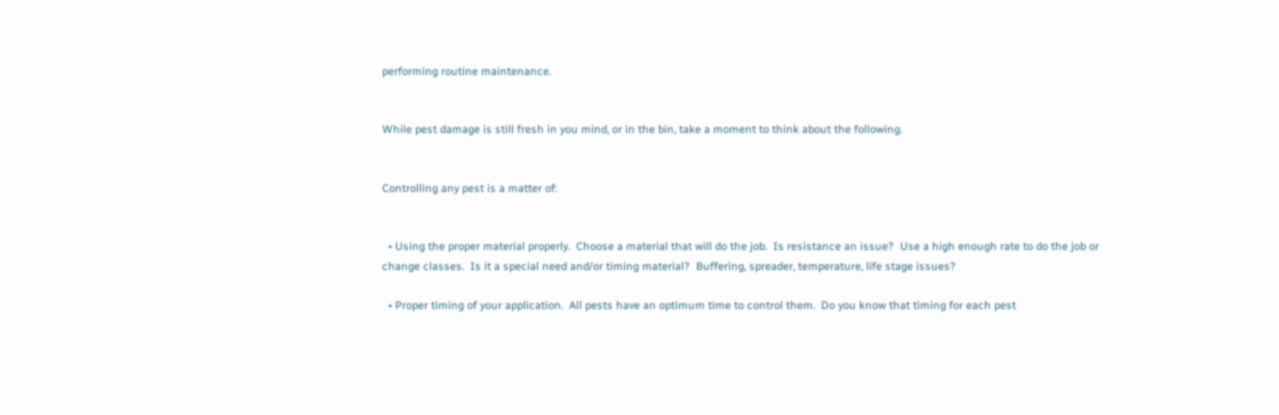performing routine maintenance.


While pest damage is still fresh in you mind, or in the bin, take a moment to think about the following.


Controlling any pest is a matter of:


  • Using the proper material properly.  Choose a material that will do the job.  Is resistance an issue?  Use a high enough rate to do the job or change classes.  Is it a special need and/or timing material?  Buffering, spreader, temperature, life stage issues?

  • Proper timing of your application.  All pests have an optimum time to control them.  Do you know that timing for each pest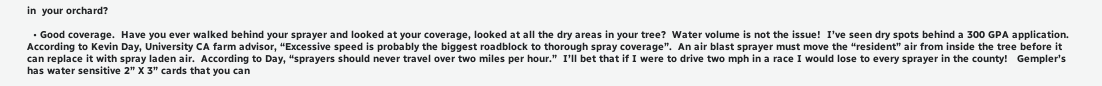in  your orchard?

  • Good coverage.  Have you ever walked behind your sprayer and looked at your coverage, looked at all the dry areas in your tree?  Water volume is not the issue!  I’ve seen dry spots behind a 300 GPA application.  According to Kevin Day, University CA farm advisor, “Excessive speed is probably the biggest roadblock to thorough spray coverage”.  An air blast sprayer must move the “resident” air from inside the tree before it can replace it with spray laden air.  According to Day, “sprayers should never travel over two miles per hour.”  I’ll bet that if I were to drive two mph in a race I would lose to every sprayer in the county!   Gempler’s has water sensitive 2” X 3” cards that you can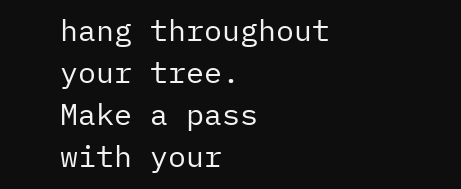hang throughout your tree.  Make a pass with your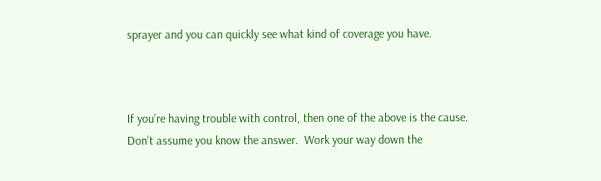sprayer and you can quickly see what kind of coverage you have.



If you’re having trouble with control, then one of the above is the cause.  Don’t assume you know the answer.  Work your way down the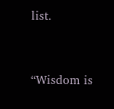list.


“Wisdom is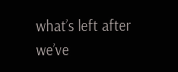what’s left after we’ve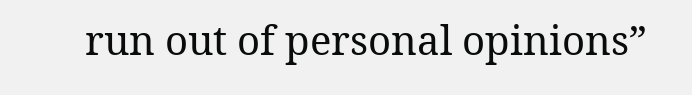run out of personal opinions”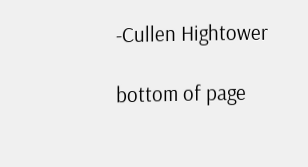-Cullen Hightower

bottom of page